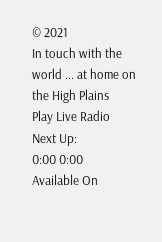© 2021
In touch with the world ... at home on the High Plains
Play Live Radio
Next Up:
0:00 0:00
Available On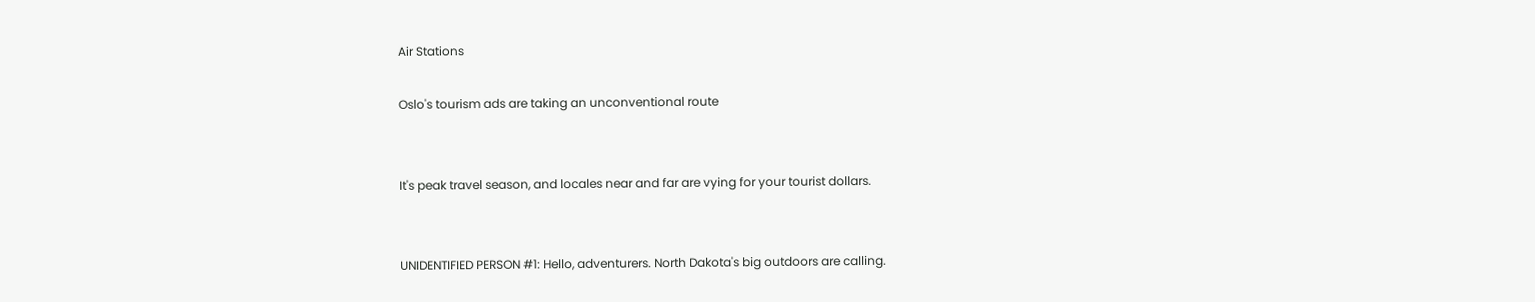Air Stations

Oslo's tourism ads are taking an unconventional route


It's peak travel season, and locales near and far are vying for your tourist dollars.


UNIDENTIFIED PERSON #1: Hello, adventurers. North Dakota's big outdoors are calling.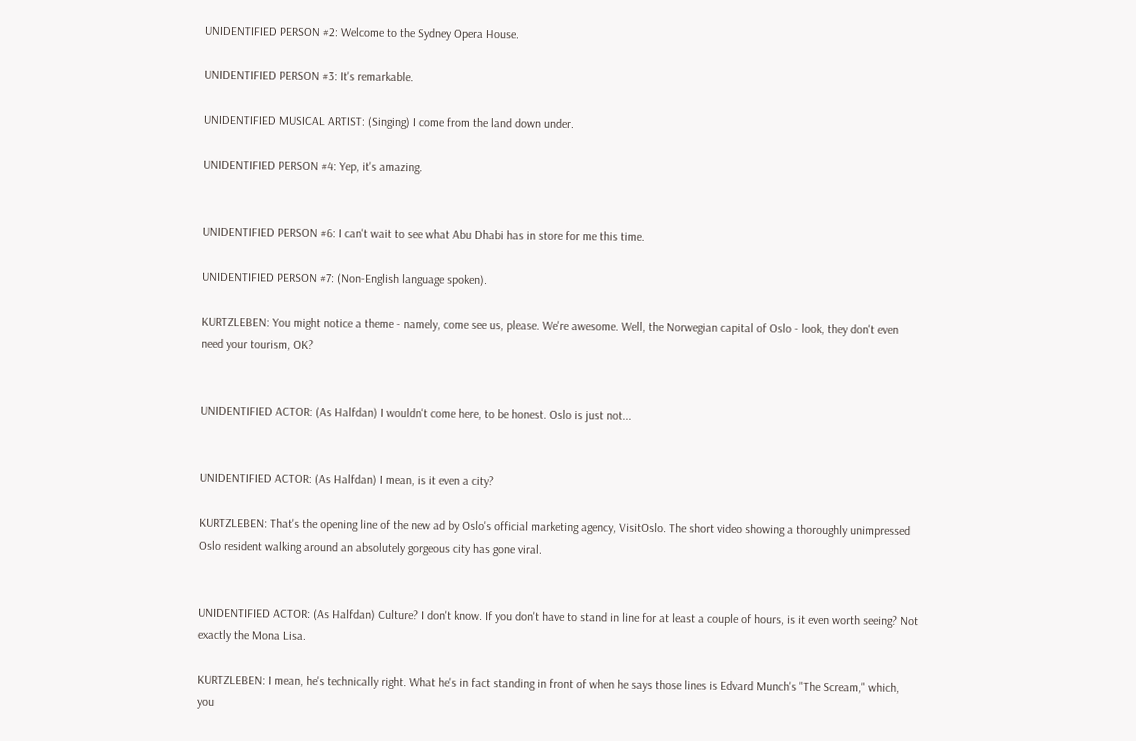UNIDENTIFIED PERSON #2: Welcome to the Sydney Opera House.

UNIDENTIFIED PERSON #3: It's remarkable.

UNIDENTIFIED MUSICAL ARTIST: (Singing) I come from the land down under.

UNIDENTIFIED PERSON #4: Yep, it's amazing.


UNIDENTIFIED PERSON #6: I can't wait to see what Abu Dhabi has in store for me this time.

UNIDENTIFIED PERSON #7: (Non-English language spoken).

KURTZLEBEN: You might notice a theme - namely, come see us, please. We're awesome. Well, the Norwegian capital of Oslo - look, they don't even need your tourism, OK?


UNIDENTIFIED ACTOR: (As Halfdan) I wouldn't come here, to be honest. Oslo is just not...


UNIDENTIFIED ACTOR: (As Halfdan) I mean, is it even a city?

KURTZLEBEN: That's the opening line of the new ad by Oslo's official marketing agency, VisitOslo. The short video showing a thoroughly unimpressed Oslo resident walking around an absolutely gorgeous city has gone viral.


UNIDENTIFIED ACTOR: (As Halfdan) Culture? I don't know. If you don't have to stand in line for at least a couple of hours, is it even worth seeing? Not exactly the Mona Lisa.

KURTZLEBEN: I mean, he's technically right. What he's in fact standing in front of when he says those lines is Edvard Munch's "The Scream," which, you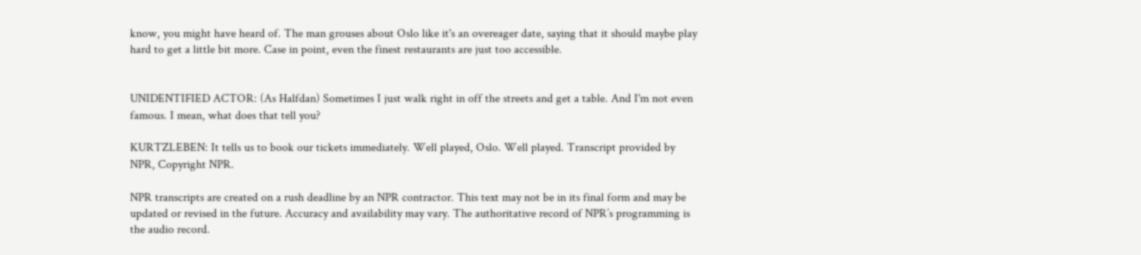know, you might have heard of. The man grouses about Oslo like it's an overeager date, saying that it should maybe play hard to get a little bit more. Case in point, even the finest restaurants are just too accessible.


UNIDENTIFIED ACTOR: (As Halfdan) Sometimes I just walk right in off the streets and get a table. And I'm not even famous. I mean, what does that tell you?

KURTZLEBEN: It tells us to book our tickets immediately. Well played, Oslo. Well played. Transcript provided by NPR, Copyright NPR.

NPR transcripts are created on a rush deadline by an NPR contractor. This text may not be in its final form and may be updated or revised in the future. Accuracy and availability may vary. The authoritative record of NPR’s programming is the audio record.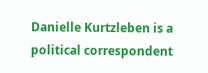Danielle Kurtzleben is a political correspondent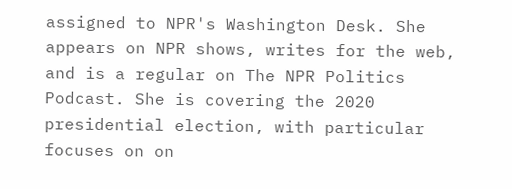assigned to NPR's Washington Desk. She appears on NPR shows, writes for the web, and is a regular on The NPR Politics Podcast. She is covering the 2020 presidential election, with particular focuses on on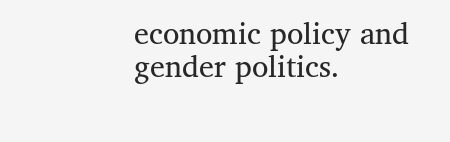economic policy and gender politics.